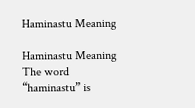Haminastu Meaning

Haminastu Meaning The word “haminastu” is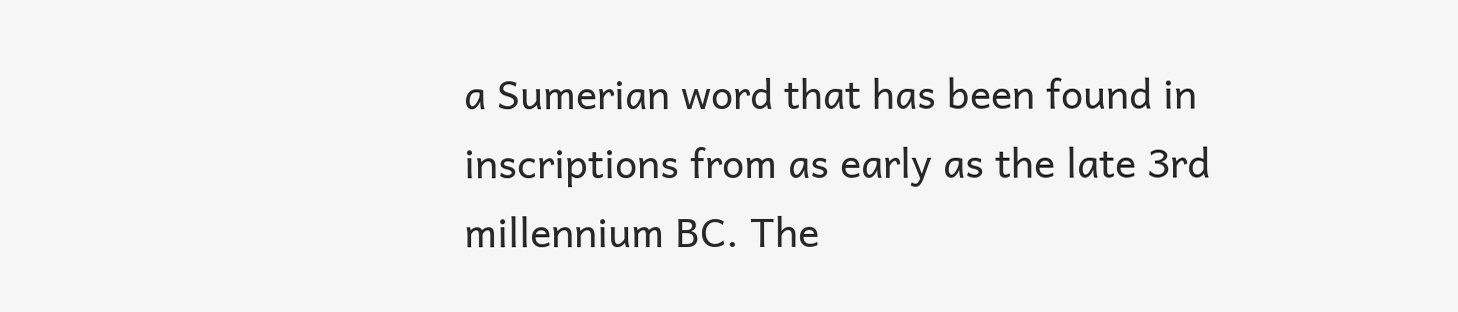a Sumerian word that has been found in inscriptions from as early as the late 3rd millennium BC. The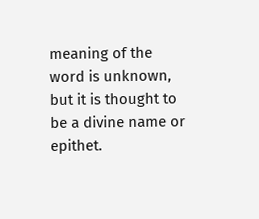meaning of the word is unknown, but it is thought to be a divine name or epithet.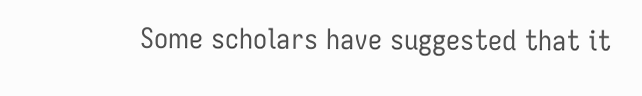Some scholars have suggested that it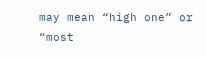may mean “high one” or “most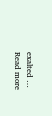exalted … Read more